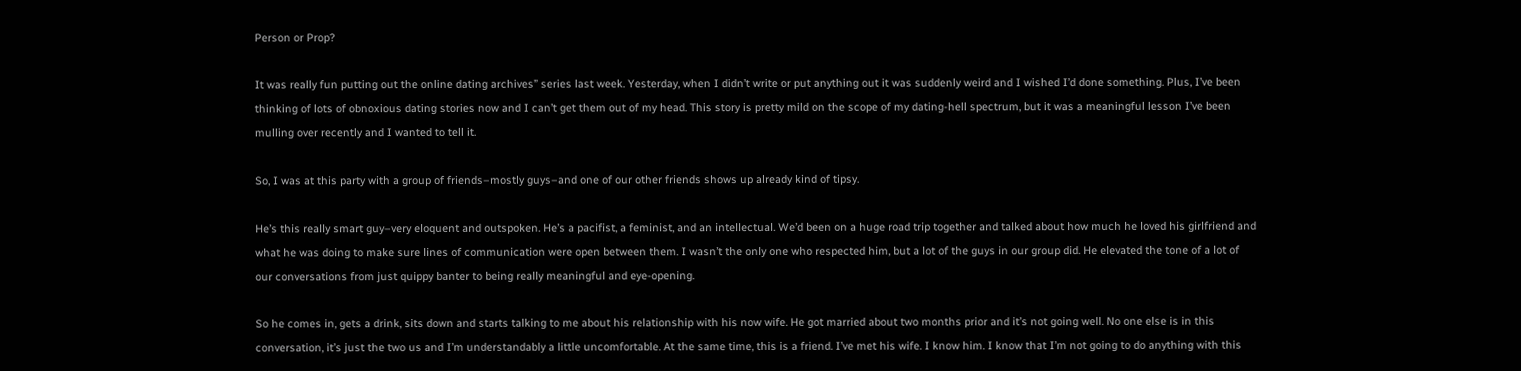Person or Prop?

It was really fun putting out the online dating archives” series last week. Yesterday, when I didn’t write or put anything out it was suddenly weird and I wished I’d done something. Plus, I’ve been thinking of lots of obnoxious dating stories now and I can’t get them out of my head. This story is pretty mild on the scope of my dating-hell spectrum, but it was a meaningful lesson I’ve been mulling over recently and I wanted to tell it.

So, I was at this party with a group of friends–mostly guys–and one of our other friends shows up already kind of tipsy.

He’s this really smart guy–very eloquent and outspoken. He’s a pacifist, a feminist, and an intellectual. We’d been on a huge road trip together and talked about how much he loved his girlfriend and what he was doing to make sure lines of communication were open between them. I wasn’t the only one who respected him, but a lot of the guys in our group did. He elevated the tone of a lot of our conversations from just quippy banter to being really meaningful and eye-opening.

So he comes in, gets a drink, sits down and starts talking to me about his relationship with his now wife. He got married about two months prior and it’s not going well. No one else is in this conversation, it’s just the two us and I’m understandably a little uncomfortable. At the same time, this is a friend. I’ve met his wife. I know him. I know that I’m not going to do anything with this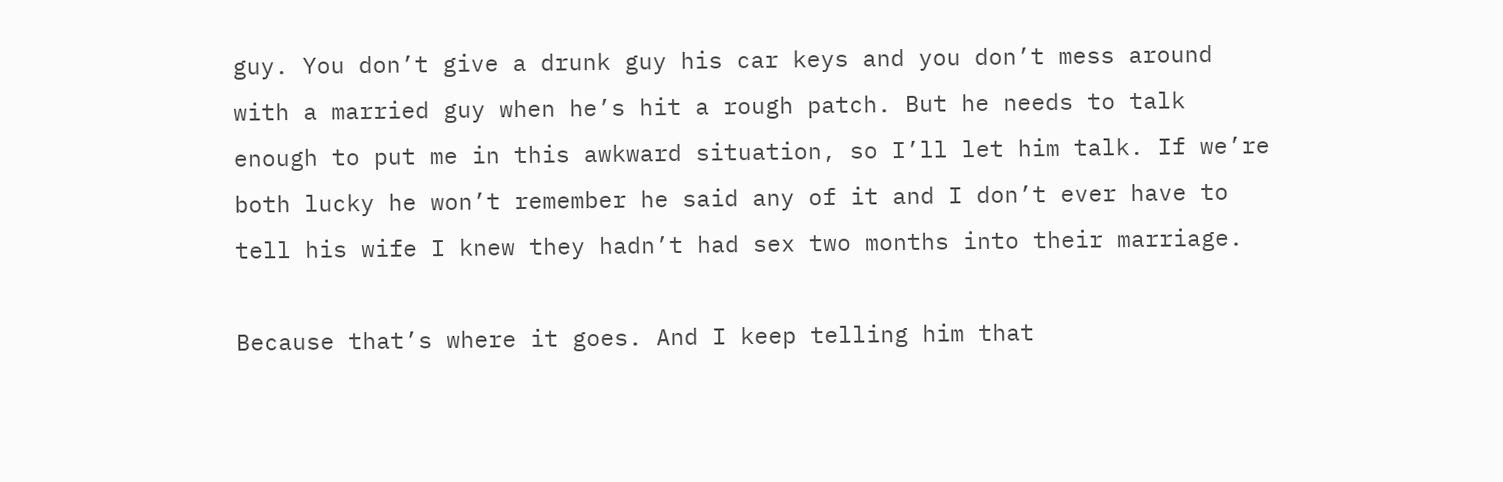guy. You don’t give a drunk guy his car keys and you don’t mess around with a married guy when he’s hit a rough patch. But he needs to talk enough to put me in this awkward situation, so I’ll let him talk. If we’re both lucky he won’t remember he said any of it and I don’t ever have to tell his wife I knew they hadn’t had sex two months into their marriage.

Because that’s where it goes. And I keep telling him that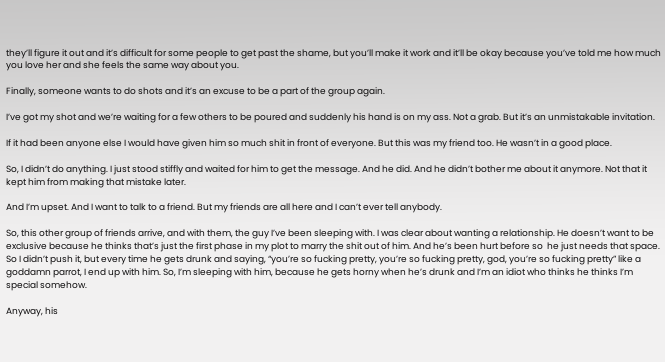they’ll figure it out and it’s difficult for some people to get past the shame, but you’ll make it work and it’ll be okay because you’ve told me how much you love her and she feels the same way about you.

Finally, someone wants to do shots and it’s an excuse to be a part of the group again.

I’ve got my shot and we’re waiting for a few others to be poured and suddenly his hand is on my ass. Not a grab. But it’s an unmistakable invitation.

If it had been anyone else I would have given him so much shit in front of everyone. But this was my friend too. He wasn’t in a good place.

So, I didn’t do anything. I just stood stiffly and waited for him to get the message. And he did. And he didn’t bother me about it anymore. Not that it kept him from making that mistake later.

And I’m upset. And I want to talk to a friend. But my friends are all here and I can’t ever tell anybody.

So, this other group of friends arrive, and with them, the guy I’ve been sleeping with. I was clear about wanting a relationship. He doesn’t want to be exclusive because he thinks that’s just the first phase in my plot to marry the shit out of him. And he’s been hurt before so  he just needs that space. So I didn’t push it, but every time he gets drunk and saying, “you’re so fucking pretty, you’re so fucking pretty, god, you’re so fucking pretty” like a goddamn parrot, I end up with him. So, I’m sleeping with him, because he gets horny when he’s drunk and I’m an idiot who thinks he thinks I’m special somehow.

Anyway, his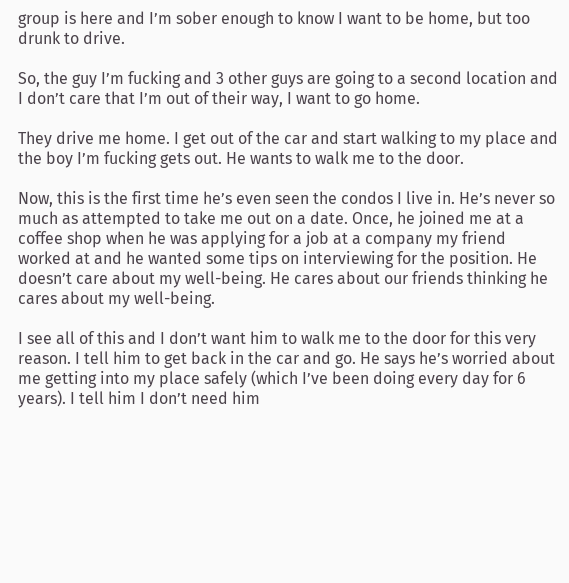group is here and I’m sober enough to know I want to be home, but too drunk to drive.

So, the guy I’m fucking and 3 other guys are going to a second location and I don’t care that I’m out of their way, I want to go home.

They drive me home. I get out of the car and start walking to my place and the boy I’m fucking gets out. He wants to walk me to the door.

Now, this is the first time he’s even seen the condos I live in. He’s never so much as attempted to take me out on a date. Once, he joined me at a coffee shop when he was applying for a job at a company my friend worked at and he wanted some tips on interviewing for the position. He doesn’t care about my well-being. He cares about our friends thinking he cares about my well-being.

I see all of this and I don’t want him to walk me to the door for this very reason. I tell him to get back in the car and go. He says he’s worried about me getting into my place safely (which I’ve been doing every day for 6 years). I tell him I don’t need him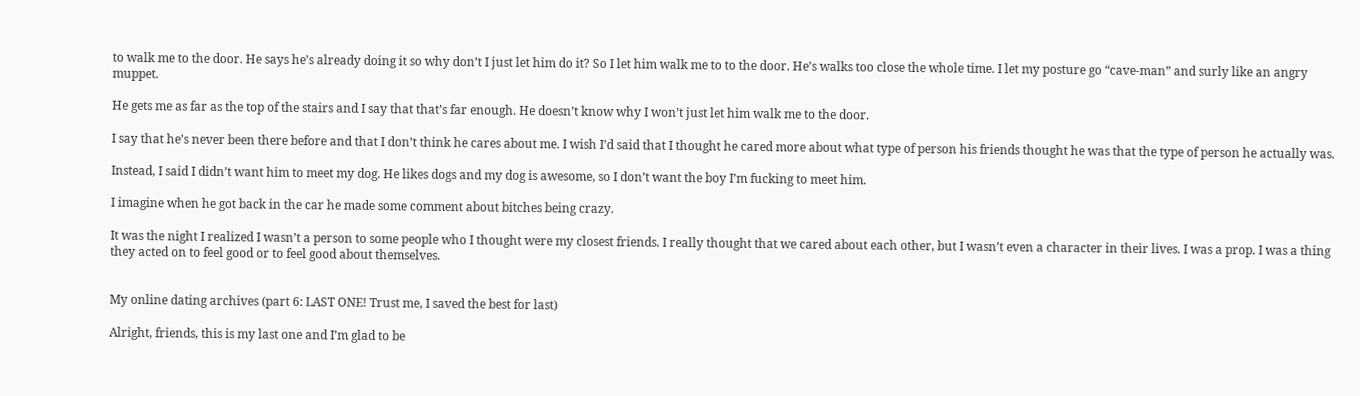to walk me to the door. He says he’s already doing it so why don’t I just let him do it? So I let him walk me to to the door. He’s walks too close the whole time. I let my posture go “cave-man” and surly like an angry muppet.

He gets me as far as the top of the stairs and I say that that’s far enough. He doesn’t know why I won’t just let him walk me to the door.

I say that he’s never been there before and that I don’t think he cares about me. I wish I’d said that I thought he cared more about what type of person his friends thought he was that the type of person he actually was.

Instead, I said I didn’t want him to meet my dog. He likes dogs and my dog is awesome, so I don’t want the boy I’m fucking to meet him.

I imagine when he got back in the car he made some comment about bitches being crazy.

It was the night I realized I wasn’t a person to some people who I thought were my closest friends. I really thought that we cared about each other, but I wasn’t even a character in their lives. I was a prop. I was a thing they acted on to feel good or to feel good about themselves.


My online dating archives (part 6: LAST ONE! Trust me, I saved the best for last)

Alright, friends, this is my last one and I’m glad to be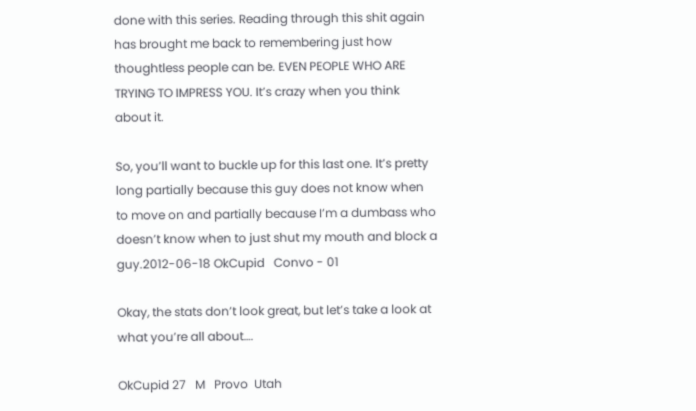done with this series. Reading through this shit again has brought me back to remembering just how thoughtless people can be. EVEN PEOPLE WHO ARE TRYING TO IMPRESS YOU. It’s crazy when you think about it.

So, you’ll want to buckle up for this last one. It’s pretty long partially because this guy does not know when to move on and partially because I’m a dumbass who doesn’t know when to just shut my mouth and block a guy.2012-06-18 OkCupid   Convo - 01

Okay, the stats don’t look great, but let’s take a look at what you’re all about….

OkCupid 27   M   Provo  Utah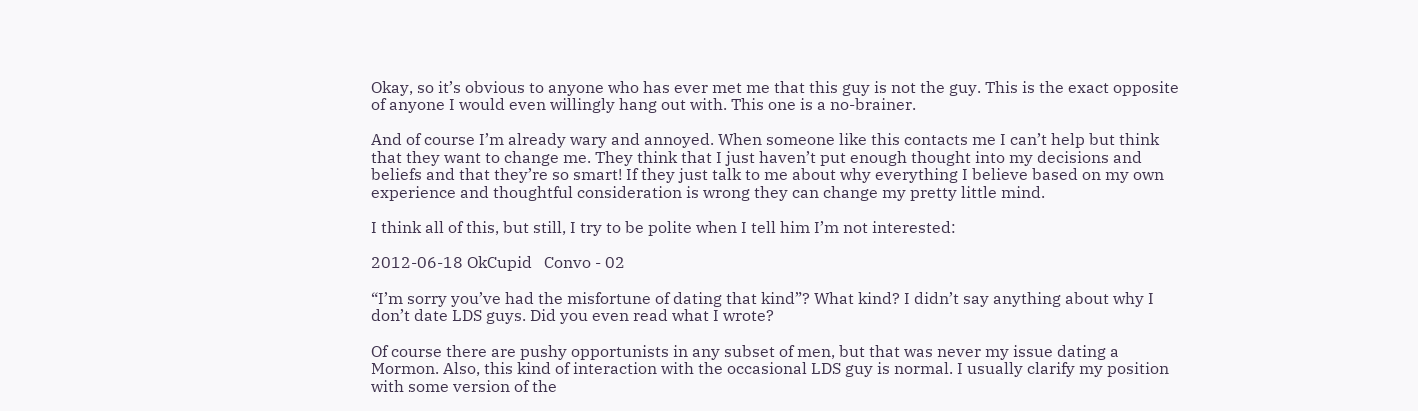Okay, so it’s obvious to anyone who has ever met me that this guy is not the guy. This is the exact opposite of anyone I would even willingly hang out with. This one is a no-brainer.

And of course I’m already wary and annoyed. When someone like this contacts me I can’t help but think that they want to change me. They think that I just haven’t put enough thought into my decisions and beliefs and that they’re so smart! If they just talk to me about why everything I believe based on my own experience and thoughtful consideration is wrong they can change my pretty little mind.

I think all of this, but still, I try to be polite when I tell him I’m not interested:

2012-06-18 OkCupid   Convo - 02

“I’m sorry you’ve had the misfortune of dating that kind”? What kind? I didn’t say anything about why I don’t date LDS guys. Did you even read what I wrote?

Of course there are pushy opportunists in any subset of men, but that was never my issue dating a Mormon. Also, this kind of interaction with the occasional LDS guy is normal. I usually clarify my position with some version of the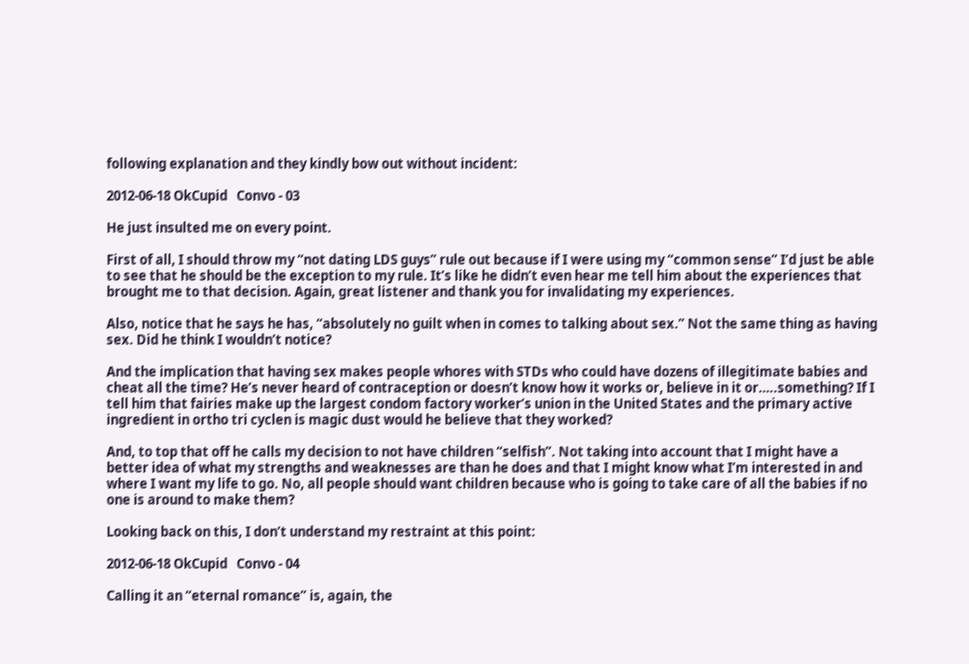following explanation and they kindly bow out without incident:

2012-06-18 OkCupid   Convo - 03

He just insulted me on every point.

First of all, I should throw my “not dating LDS guys” rule out because if I were using my “common sense” I’d just be able to see that he should be the exception to my rule. It’s like he didn’t even hear me tell him about the experiences that brought me to that decision. Again, great listener and thank you for invalidating my experiences.

Also, notice that he says he has, “absolutely no guilt when in comes to talking about sex.” Not the same thing as having sex. Did he think I wouldn’t notice?

And the implication that having sex makes people whores with STDs who could have dozens of illegitimate babies and cheat all the time? He’s never heard of contraception or doesn’t know how it works or, believe in it or…..something? If I tell him that fairies make up the largest condom factory worker’s union in the United States and the primary active ingredient in ortho tri cyclen is magic dust would he believe that they worked?

And, to top that off he calls my decision to not have children “selfish”. Not taking into account that I might have a better idea of what my strengths and weaknesses are than he does and that I might know what I’m interested in and where I want my life to go. No, all people should want children because who is going to take care of all the babies if no one is around to make them?

Looking back on this, I don’t understand my restraint at this point:

2012-06-18 OkCupid   Convo - 04

Calling it an “eternal romance” is, again, the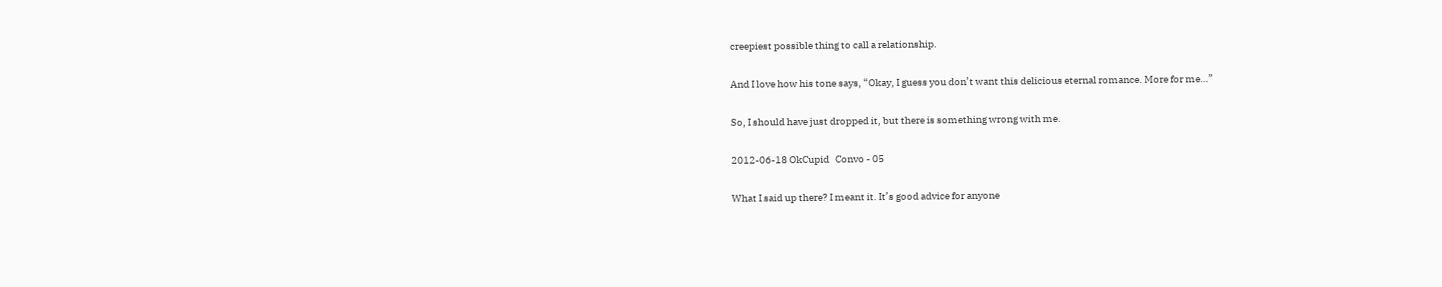creepiest possible thing to call a relationship.

And I love how his tone says, “Okay, I guess you don’t want this delicious eternal romance. More for me…”

So, I should have just dropped it, but there is something wrong with me.

2012-06-18 OkCupid   Convo - 05

What I said up there? I meant it. It’s good advice for anyone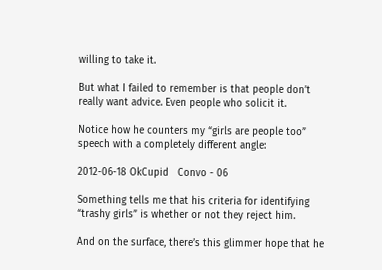willing to take it.

But what I failed to remember is that people don’t really want advice. Even people who solicit it.

Notice how he counters my “girls are people too” speech with a completely different angle:

2012-06-18 OkCupid   Convo - 06

Something tells me that his criteria for identifying “trashy girls” is whether or not they reject him.

And on the surface, there’s this glimmer hope that he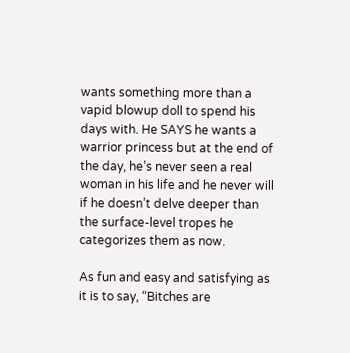wants something more than a vapid blowup doll to spend his days with. He SAYS he wants a warrior princess but at the end of the day, he’s never seen a real woman in his life and he never will if he doesn’t delve deeper than the surface-level tropes he categorizes them as now.

As fun and easy and satisfying as it is to say, “Bitches are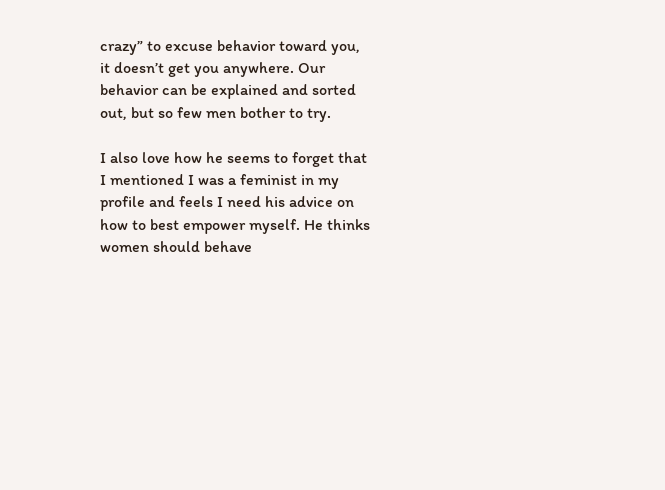crazy” to excuse behavior toward you, it doesn’t get you anywhere. Our behavior can be explained and sorted out, but so few men bother to try.

I also love how he seems to forget that I mentioned I was a feminist in my profile and feels I need his advice on how to best empower myself. He thinks women should behave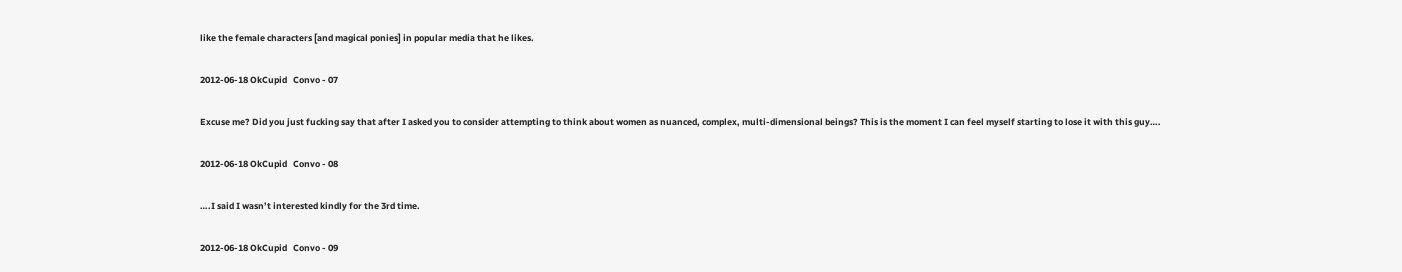like the female characters [and magical ponies] in popular media that he likes.

2012-06-18 OkCupid   Convo - 07

Excuse me? Did you just fucking say that after I asked you to consider attempting to think about women as nuanced, complex, multi-dimensional beings? This is the moment I can feel myself starting to lose it with this guy….

2012-06-18 OkCupid   Convo - 08

….I said I wasn’t interested kindly for the 3rd time.

2012-06-18 OkCupid   Convo - 09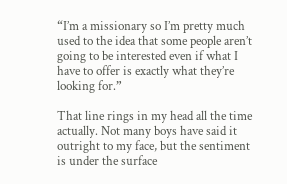“I’m a missionary so I’m pretty much used to the idea that some people aren’t going to be interested even if what I have to offer is exactly what they’re looking for.”

That line rings in my head all the time actually. Not many boys have said it outright to my face, but the sentiment is under the surface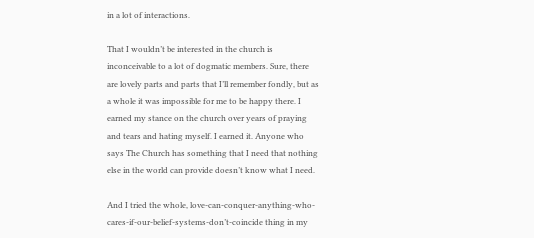in a lot of interactions.

That I wouldn’t be interested in the church is inconceivable to a lot of dogmatic members. Sure, there are lovely parts and parts that I’ll remember fondly, but as a whole it was impossible for me to be happy there. I earned my stance on the church over years of praying and tears and hating myself. I earned it. Anyone who says The Church has something that I need that nothing else in the world can provide doesn’t know what I need.

And I tried the whole, love-can-conquer-anything-who-cares-if-our-belief-systems-don’t-coincide thing in my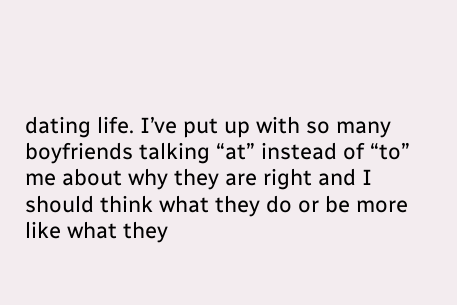dating life. I’ve put up with so many boyfriends talking “at” instead of “to” me about why they are right and I should think what they do or be more like what they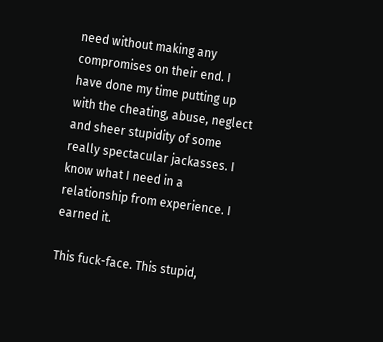need without making any compromises on their end. I have done my time putting up with the cheating, abuse, neglect and sheer stupidity of some really spectacular jackasses. I know what I need in a relationship from experience. I earned it.

This fuck-face. This stupid,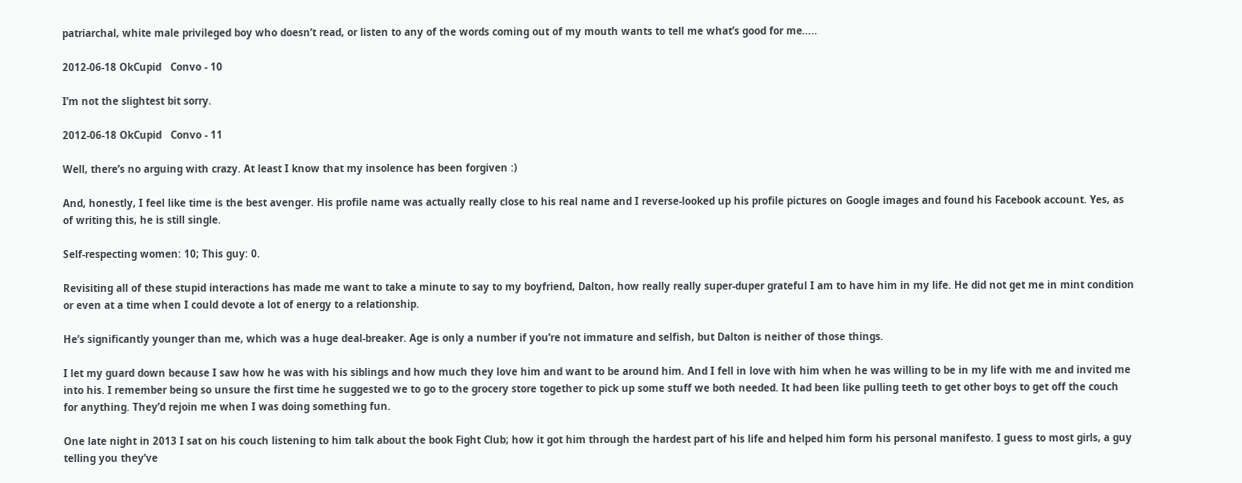patriarchal, white male privileged boy who doesn’t read, or listen to any of the words coming out of my mouth wants to tell me what’s good for me…..

2012-06-18 OkCupid   Convo - 10

I’m not the slightest bit sorry.

2012-06-18 OkCupid   Convo - 11

Well, there’s no arguing with crazy. At least I know that my insolence has been forgiven :)

And, honestly, I feel like time is the best avenger. His profile name was actually really close to his real name and I reverse-looked up his profile pictures on Google images and found his Facebook account. Yes, as of writing this, he is still single.

Self-respecting women: 10; This guy: 0.

Revisiting all of these stupid interactions has made me want to take a minute to say to my boyfriend, Dalton, how really really super-duper grateful I am to have him in my life. He did not get me in mint condition or even at a time when I could devote a lot of energy to a relationship.

He’s significantly younger than me, which was a huge deal-breaker. Age is only a number if you’re not immature and selfish, but Dalton is neither of those things.

I let my guard down because I saw how he was with his siblings and how much they love him and want to be around him. And I fell in love with him when he was willing to be in my life with me and invited me into his. I remember being so unsure the first time he suggested we to go to the grocery store together to pick up some stuff we both needed. It had been like pulling teeth to get other boys to get off the couch for anything. They’d rejoin me when I was doing something fun.

One late night in 2013 I sat on his couch listening to him talk about the book Fight Club; how it got him through the hardest part of his life and helped him form his personal manifesto. I guess to most girls, a guy telling you they’ve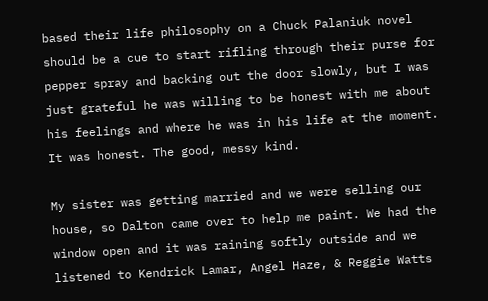based their life philosophy on a Chuck Palaniuk novel should be a cue to start rifling through their purse for pepper spray and backing out the door slowly, but I was just grateful he was willing to be honest with me about his feelings and where he was in his life at the moment. It was honest. The good, messy kind.

My sister was getting married and we were selling our house, so Dalton came over to help me paint. We had the window open and it was raining softly outside and we listened to Kendrick Lamar, Angel Haze, & Reggie Watts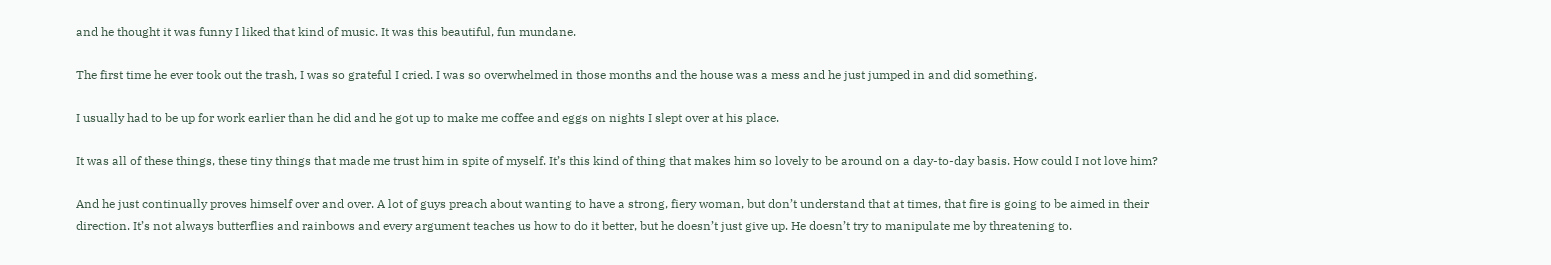and he thought it was funny I liked that kind of music. It was this beautiful, fun mundane.

The first time he ever took out the trash, I was so grateful I cried. I was so overwhelmed in those months and the house was a mess and he just jumped in and did something.

I usually had to be up for work earlier than he did and he got up to make me coffee and eggs on nights I slept over at his place.

It was all of these things, these tiny things that made me trust him in spite of myself. It’s this kind of thing that makes him so lovely to be around on a day-to-day basis. How could I not love him?

And he just continually proves himself over and over. A lot of guys preach about wanting to have a strong, fiery woman, but don’t understand that at times, that fire is going to be aimed in their direction. It’s not always butterflies and rainbows and every argument teaches us how to do it better, but he doesn’t just give up. He doesn’t try to manipulate me by threatening to.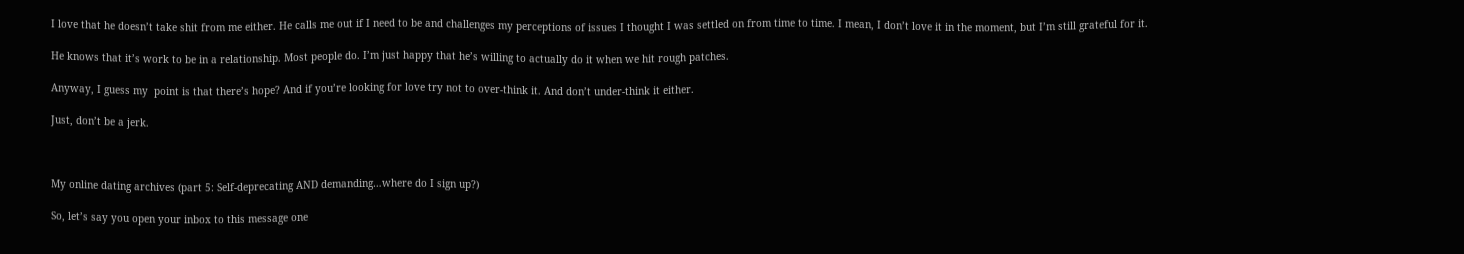I love that he doesn’t take shit from me either. He calls me out if I need to be and challenges my perceptions of issues I thought I was settled on from time to time. I mean, I don’t love it in the moment, but I’m still grateful for it.

He knows that it’s work to be in a relationship. Most people do. I’m just happy that he’s willing to actually do it when we hit rough patches.

Anyway, I guess my  point is that there’s hope? And if you’re looking for love try not to over-think it. And don’t under-think it either.

Just, don’t be a jerk.



My online dating archives (part 5: Self-deprecating AND demanding…where do I sign up?)

So, let’s say you open your inbox to this message one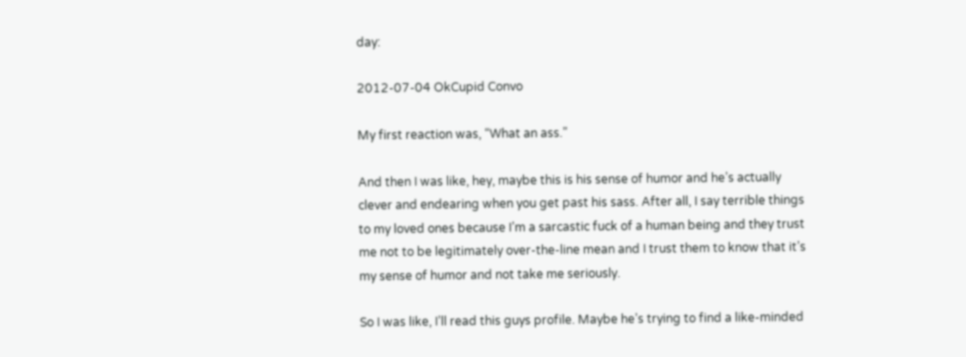day:

2012-07-04 OkCupid Convo

My first reaction was, “What an ass.”

And then I was like, hey, maybe this is his sense of humor and he’s actually clever and endearing when you get past his sass. After all, I say terrible things to my loved ones because I’m a sarcastic fuck of a human being and they trust me not to be legitimately over-the-line mean and I trust them to know that it’s my sense of humor and not take me seriously.

So I was like, I’ll read this guys profile. Maybe he’s trying to find a like-minded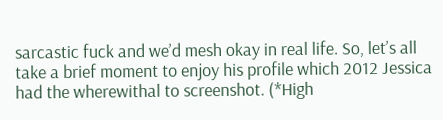sarcastic fuck and we’d mesh okay in real life. So, let’s all take a brief moment to enjoy his profile which 2012 Jessica had the wherewithal to screenshot. (*High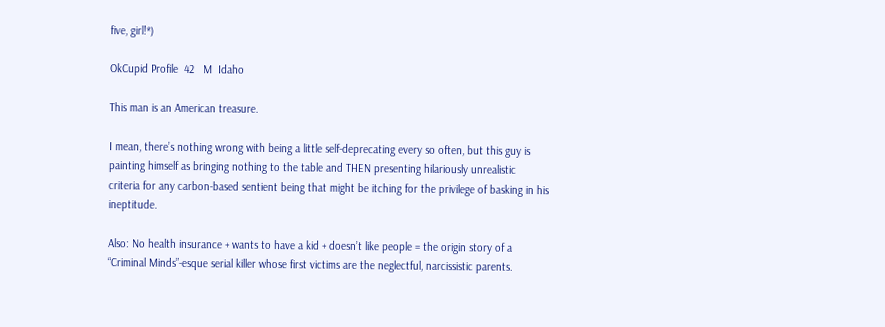five, girl!*)

OkCupid Profile  42   M  Idaho

This man is an American treasure.

I mean, there’s nothing wrong with being a little self-deprecating every so often, but this guy is painting himself as bringing nothing to the table and THEN presenting hilariously unrealistic criteria for any carbon-based sentient being that might be itching for the privilege of basking in his ineptitude.

Also: No health insurance + wants to have a kid + doesn’t like people = the origin story of a “Criminal Minds”-esque serial killer whose first victims are the neglectful, narcissistic parents.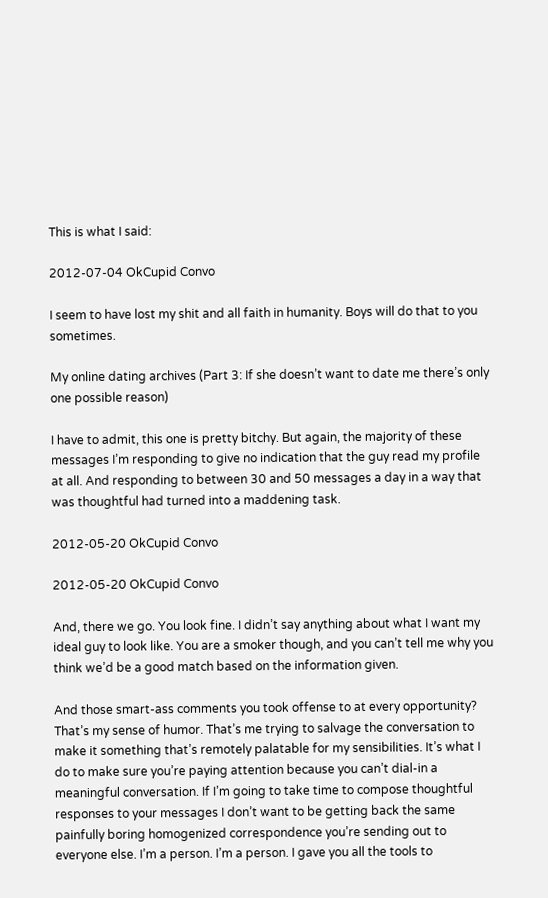This is what I said:

2012-07-04 OkCupid Convo

I seem to have lost my shit and all faith in humanity. Boys will do that to you sometimes.

My online dating archives (Part 3: If she doesn’t want to date me there’s only one possible reason)

I have to admit, this one is pretty bitchy. But again, the majority of these messages I’m responding to give no indication that the guy read my profile at all. And responding to between 30 and 50 messages a day in a way that was thoughtful had turned into a maddening task.

2012-05-20 OkCupid Convo

2012-05-20 OkCupid Convo

And, there we go. You look fine. I didn’t say anything about what I want my ideal guy to look like. You are a smoker though, and you can’t tell me why you think we’d be a good match based on the information given.

And those smart-ass comments you took offense to at every opportunity? That’s my sense of humor. That’s me trying to salvage the conversation to make it something that’s remotely palatable for my sensibilities. It’s what I do to make sure you’re paying attention because you can’t dial-in a meaningful conversation. If I’m going to take time to compose thoughtful responses to your messages I don’t want to be getting back the same painfully boring homogenized correspondence you’re sending out to everyone else. I’m a person. I’m a person. I gave you all the tools to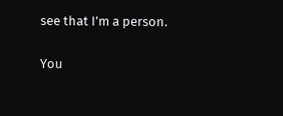see that I’m a person.

You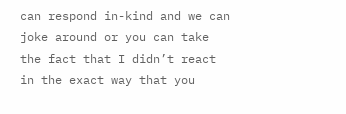can respond in-kind and we can joke around or you can take the fact that I didn’t react in the exact way that you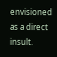envisioned as a direct insult.